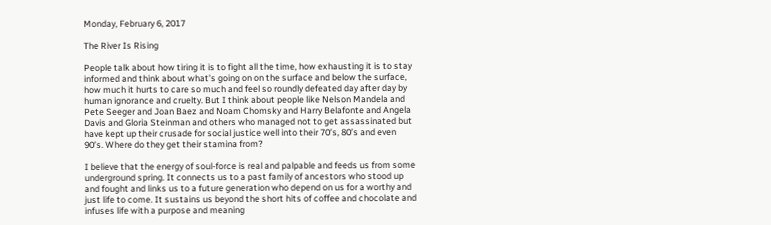Monday, February 6, 2017

The River Is Rising

People talk about how tiring it is to fight all the time, how exhausting it is to stay informed and think about what’s going on on the surface and below the surface, how much it hurts to care so much and feel so roundly defeated day after day by human ignorance and cruelty. But I think about people like Nelson Mandela and Pete Seeger and Joan Baez and Noam Chomsky and Harry Belafonte and Angela Davis and Gloria Steinman and others who managed not to get assassinated but have kept up their crusade for social justice well into their 70’s, 80’s and even 90’s. Where do they get their stamina from?

I believe that the energy of soul-force is real and palpable and feeds us from some underground spring. It connects us to a past family of ancestors who stood up and fought and links us to a future generation who depend on us for a worthy and just life to come. It sustains us beyond the short hits of coffee and chocolate and infuses life with a purpose and meaning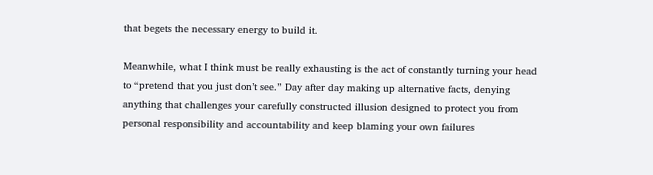that begets the necessary energy to build it.

Meanwhile, what I think must be really exhausting is the act of constantly turning your head to “pretend that you just don’t see.” Day after day making up alternative facts, denying anything that challenges your carefully constructed illusion designed to protect you from personal responsibility and accountability and keep blaming your own failures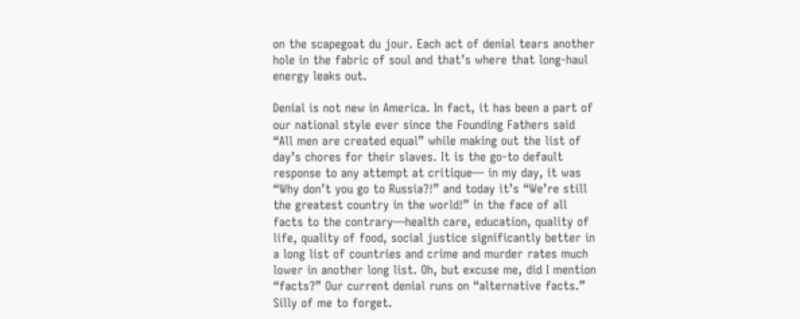on the scapegoat du jour. Each act of denial tears another hole in the fabric of soul and that’s where that long-haul energy leaks out.

Denial is not new in America. In fact, it has been a part of our national style ever since the Founding Fathers said “All men are created equal” while making out the list of day’s chores for their slaves. It is the go-to default response to any attempt at critique— in my day, it was “Why don’t you go to Russia?!” and today it’s “We’re still the greatest country in the world!” in the face of all facts to the contrary—health care, education, quality of life, quality of food, social justice significantly better in a long list of countries and crime and murder rates much lower in another long list. Oh, but excuse me, did I mention “facts?” Our current denial runs on “alternative facts.” Silly of me to forget.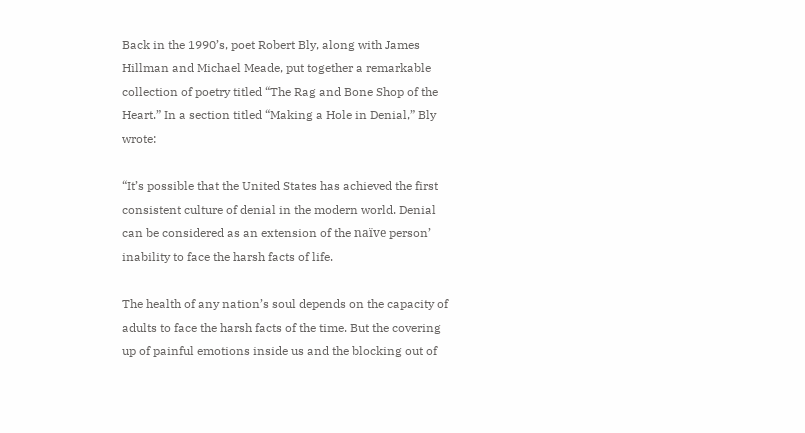Back in the 1990’s, poet Robert Bly, along with James Hillman and Michael Meade, put together a remarkable collection of poetry titled “The Rag and Bone Shop of the Heart.” In a section titled “Making a Hole in Denial,” Bly wrote:

“It’s possible that the United States has achieved the first consistent culture of denial in the modern world. Denial can be considered as an extension of the naïve person’ inability to face the harsh facts of life.

The health of any nation’s soul depends on the capacity of adults to face the harsh facts of the time. But the covering up of painful emotions inside us and the blocking out of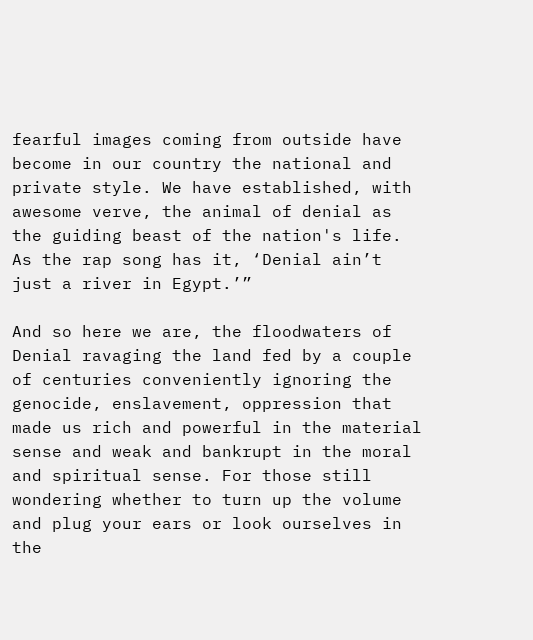fearful images coming from outside have become in our country the national and private style. We have established, with awesome verve, the animal of denial as the guiding beast of the nation's life. As the rap song has it, ‘Denial ain’t just a river in Egypt.’”

And so here we are, the floodwaters of Denial ravaging the land fed by a couple of centuries conveniently ignoring the genocide, enslavement, oppression that made us rich and powerful in the material sense and weak and bankrupt in the moral and spiritual sense. For those still wondering whether to turn up the volume and plug your ears or look ourselves in the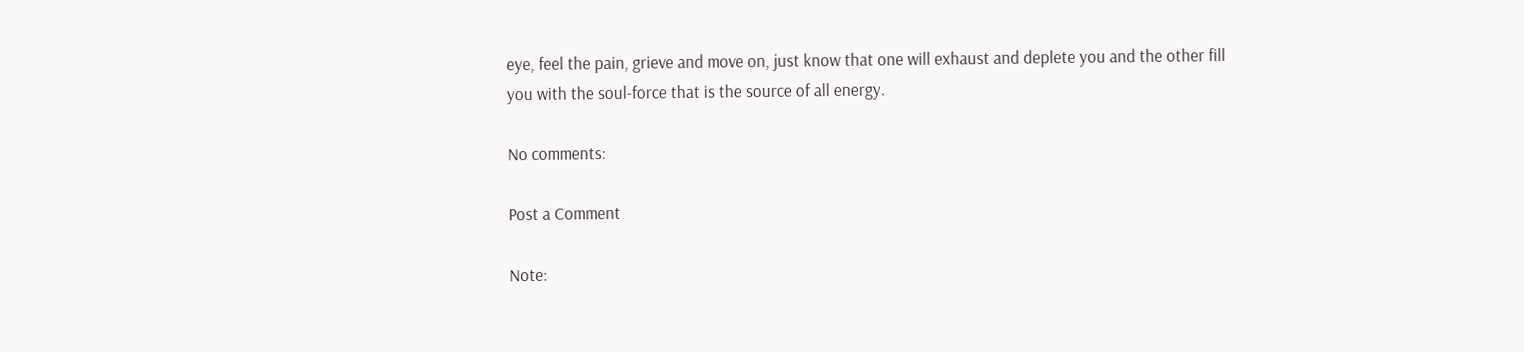eye, feel the pain, grieve and move on, just know that one will exhaust and deplete you and the other fill you with the soul-force that is the source of all energy.

No comments:

Post a Comment

Note: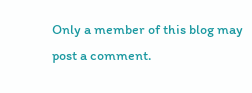Only a member of this blog may post a comment.